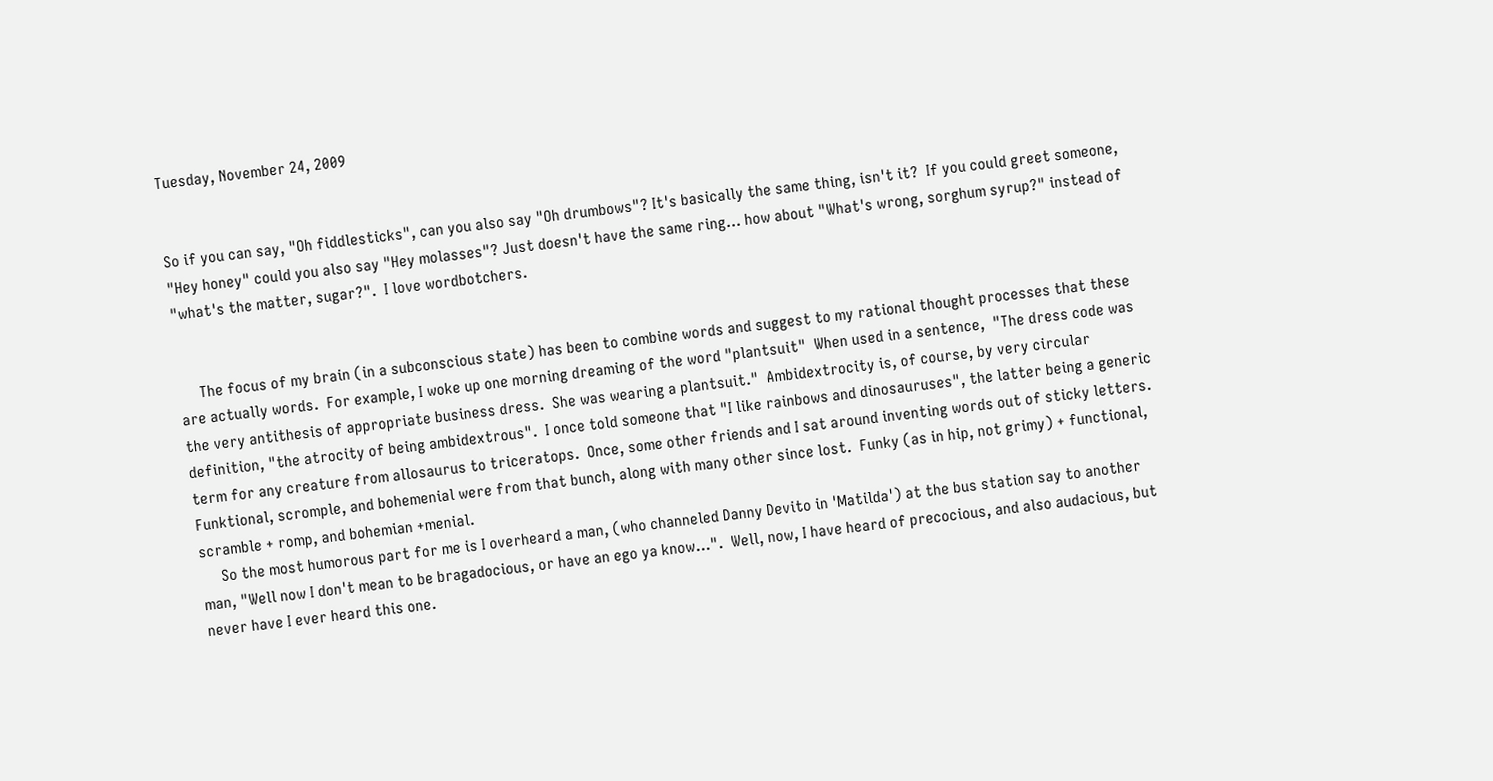Tuesday, November 24, 2009


So if you can say, "Oh fiddlesticks", can you also say "Oh drumbows"? It's basically the same thing, isn't it?  If you could greet someone, "Hey honey" could you also say "Hey molasses"? Just doesn't have the same ring... how about "What's wrong, sorghum syrup?" instead of "what's the matter, sugar?".  I love wordbotchers.


     The focus of my brain (in a subconscious state) has been to combine words and suggest to my rational thought processes that these are actually words.  For example, I woke up one morning dreaming of the word "plantsuit"  When used in a sentence,  "The dress code was the very antithesis of appropriate business dress.  She was wearing a plantsuit."  Ambidextrocity is, of course, by very circular definition, "the atrocity of being ambidextrous".  I once told someone that "I like rainbows and dinosauruses", the latter being a generic term for any creature from allosaurus to triceratops.  Once, some other friends and I sat around inventing words out of sticky letters.  Funktional, scromple, and bohemenial were from that bunch, along with many other since lost.  Funky (as in hip, not grimy) + functional, scramble + romp, and bohemian +menial.
     So the most humorous part for me is I overheard a man, (who channeled Danny Devito in 'Matilda') at the bus station say to another man, "Well now I don't mean to be bragadocious, or have an ego ya know...".  Well, now, I have heard of precocious, and also audacious, but never have I ever heard this one.